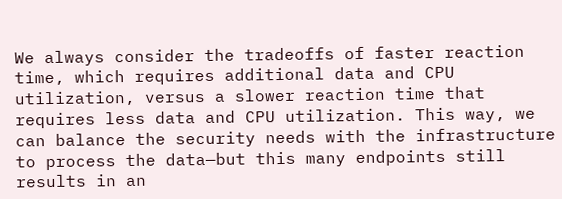We always consider the tradeoffs of faster reaction time, which requires additional data and CPU utilization, versus a slower reaction time that requires less data and CPU utilization. This way, we can balance the security needs with the infrastructure to process the data—but this many endpoints still results in an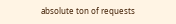absolute ton of requests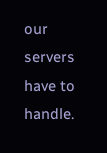our servers have to handle.